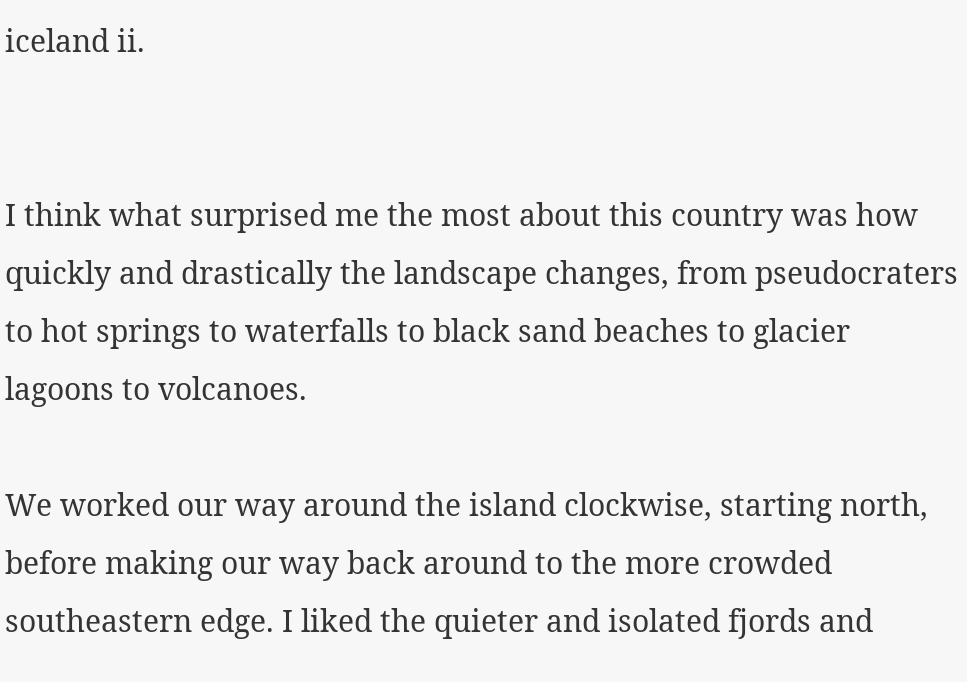iceland ii.


I think what surprised me the most about this country was how quickly and drastically the landscape changes, from pseudocraters to hot springs to waterfalls to black sand beaches to glacier lagoons to volcanoes.

We worked our way around the island clockwise, starting north, before making our way back around to the more crowded southeastern edge. I liked the quieter and isolated fjords and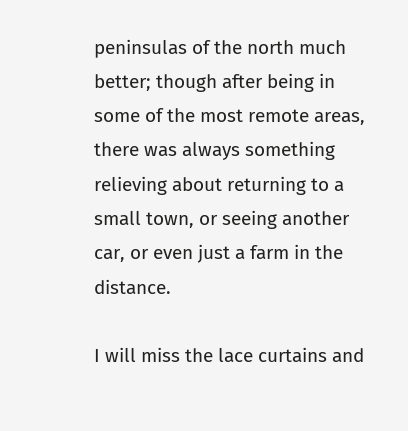peninsulas of the north much better; though after being in some of the most remote areas, there was always something relieving about returning to a small town, or seeing another car, or even just a farm in the distance.

I will miss the lace curtains and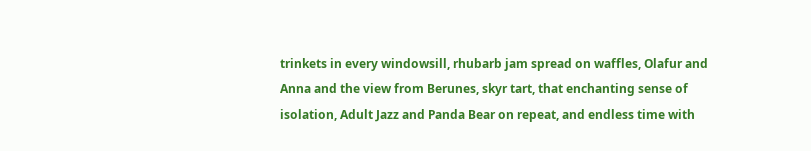trinkets in every windowsill, rhubarb jam spread on waffles, Olafur and Anna and the view from Berunes, skyr tart, that enchanting sense of isolation, Adult Jazz and Panda Bear on repeat, and endless time with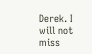Derek. I will not miss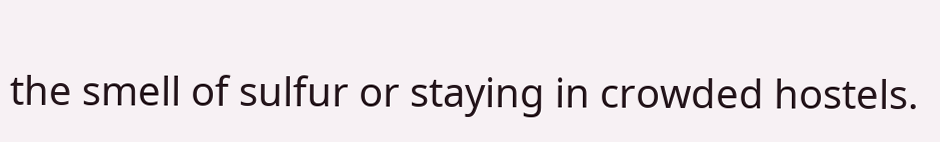the smell of sulfur or staying in crowded hostels.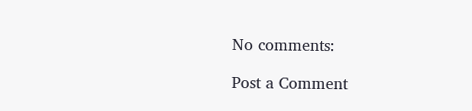No comments:

Post a Comment